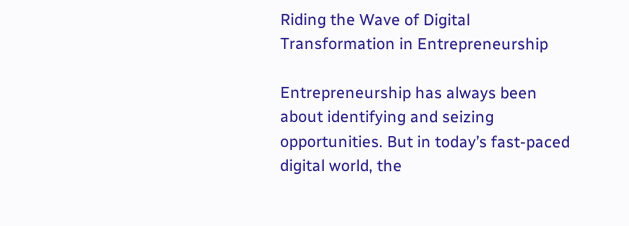Riding the Wave of Digital Transformation in Entrepreneurship

Entrepreneurship has always been about identifying and seizing opportunities. But in today’s fast-paced digital world, the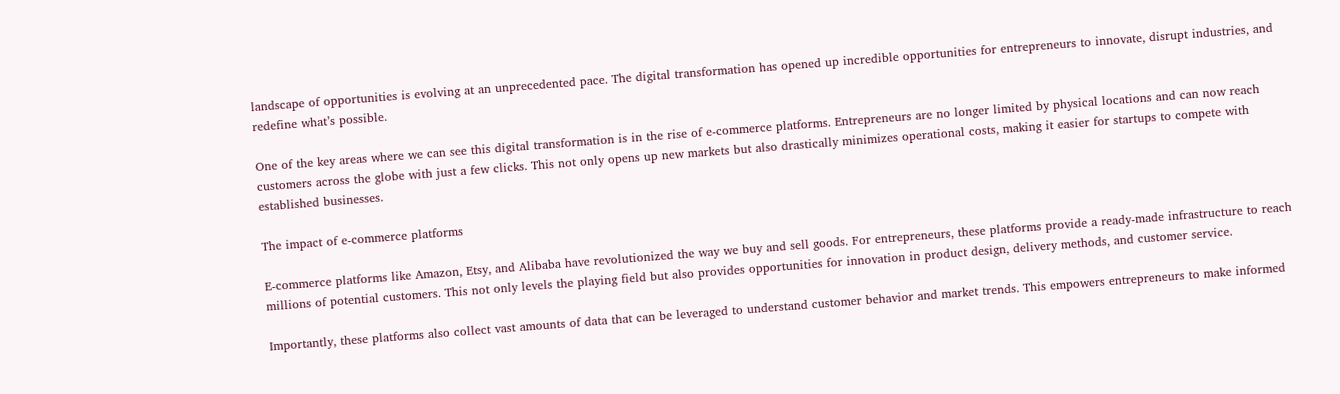landscape of opportunities is evolving at an unprecedented pace. The digital transformation has opened up incredible opportunities for entrepreneurs to innovate, disrupt industries, and redefine what’s possible.

One of the key areas where we can see this digital transformation is in the rise of e-commerce platforms. Entrepreneurs are no longer limited by physical locations and can now reach customers across the globe with just a few clicks. This not only opens up new markets but also drastically minimizes operational costs, making it easier for startups to compete with established businesses.

The impact of e-commerce platforms

E-commerce platforms like Amazon, Etsy, and Alibaba have revolutionized the way we buy and sell goods. For entrepreneurs, these platforms provide a ready-made infrastructure to reach millions of potential customers. This not only levels the playing field but also provides opportunities for innovation in product design, delivery methods, and customer service.

Importantly, these platforms also collect vast amounts of data that can be leveraged to understand customer behavior and market trends. This empowers entrepreneurs to make informed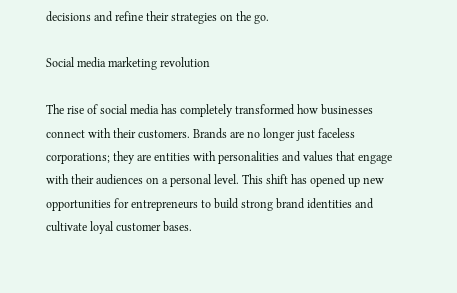decisions and refine their strategies on the go.

Social media marketing revolution

The rise of social media has completely transformed how businesses connect with their customers. Brands are no longer just faceless corporations; they are entities with personalities and values that engage with their audiences on a personal level. This shift has opened up new opportunities for entrepreneurs to build strong brand identities and cultivate loyal customer bases.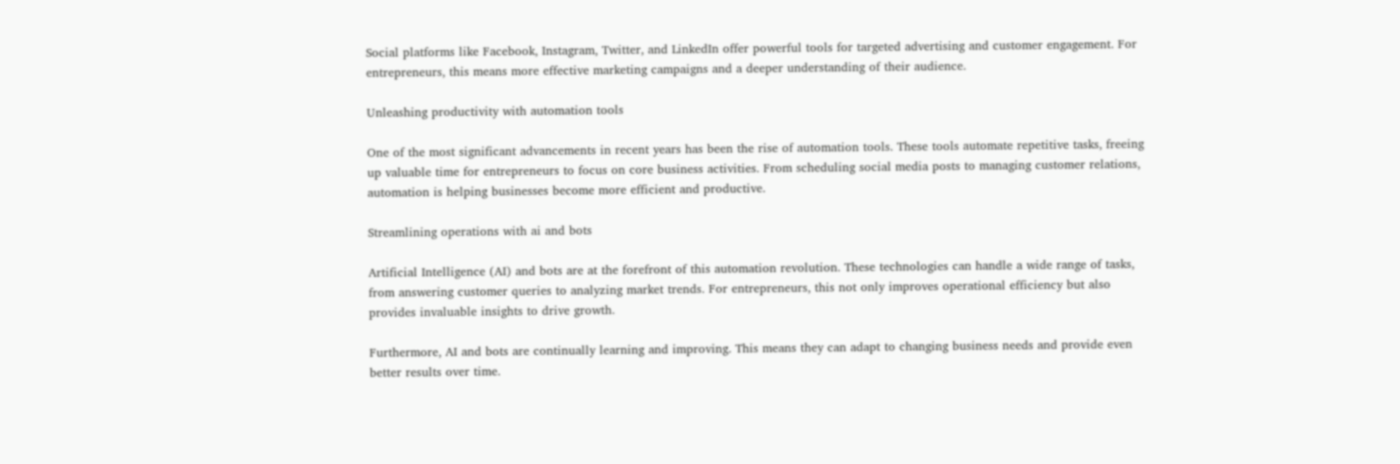Social platforms like Facebook, Instagram, Twitter, and LinkedIn offer powerful tools for targeted advertising and customer engagement. For entrepreneurs, this means more effective marketing campaigns and a deeper understanding of their audience.

Unleashing productivity with automation tools

One of the most significant advancements in recent years has been the rise of automation tools. These tools automate repetitive tasks, freeing up valuable time for entrepreneurs to focus on core business activities. From scheduling social media posts to managing customer relations, automation is helping businesses become more efficient and productive.

Streamlining operations with ai and bots

Artificial Intelligence (AI) and bots are at the forefront of this automation revolution. These technologies can handle a wide range of tasks, from answering customer queries to analyzing market trends. For entrepreneurs, this not only improves operational efficiency but also provides invaluable insights to drive growth.

Furthermore, AI and bots are continually learning and improving. This means they can adapt to changing business needs and provide even better results over time.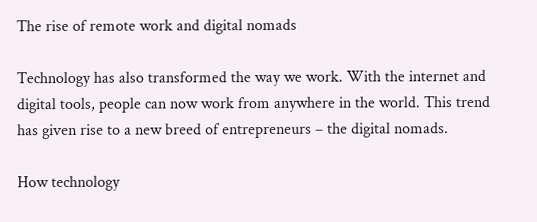The rise of remote work and digital nomads

Technology has also transformed the way we work. With the internet and digital tools, people can now work from anywhere in the world. This trend has given rise to a new breed of entrepreneurs – the digital nomads.

How technology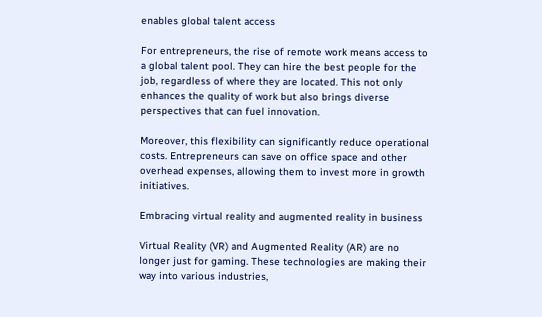enables global talent access

For entrepreneurs, the rise of remote work means access to a global talent pool. They can hire the best people for the job, regardless of where they are located. This not only enhances the quality of work but also brings diverse perspectives that can fuel innovation.

Moreover, this flexibility can significantly reduce operational costs. Entrepreneurs can save on office space and other overhead expenses, allowing them to invest more in growth initiatives.

Embracing virtual reality and augmented reality in business

Virtual Reality (VR) and Augmented Reality (AR) are no longer just for gaming. These technologies are making their way into various industries,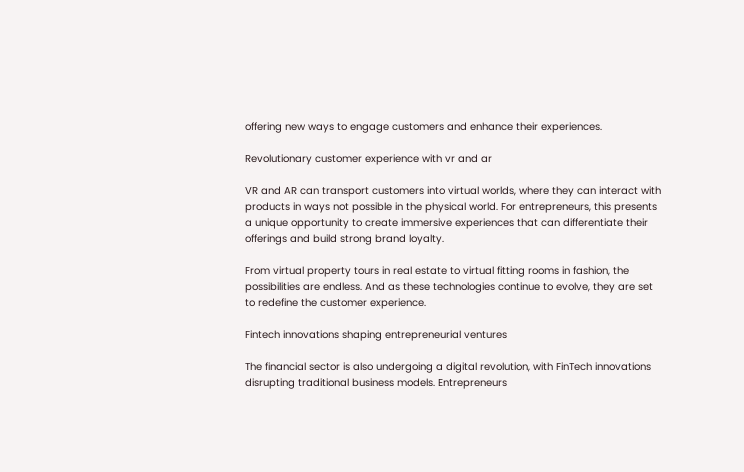offering new ways to engage customers and enhance their experiences.

Revolutionary customer experience with vr and ar

VR and AR can transport customers into virtual worlds, where they can interact with products in ways not possible in the physical world. For entrepreneurs, this presents a unique opportunity to create immersive experiences that can differentiate their offerings and build strong brand loyalty.

From virtual property tours in real estate to virtual fitting rooms in fashion, the possibilities are endless. And as these technologies continue to evolve, they are set to redefine the customer experience.

Fintech innovations shaping entrepreneurial ventures

The financial sector is also undergoing a digital revolution, with FinTech innovations disrupting traditional business models. Entrepreneurs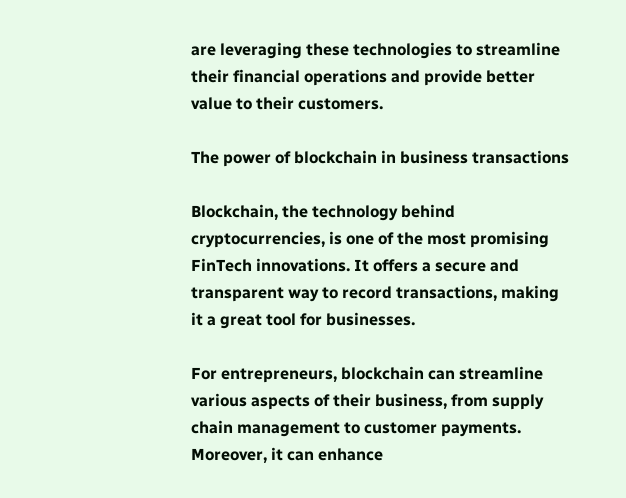are leveraging these technologies to streamline their financial operations and provide better value to their customers.

The power of blockchain in business transactions

Blockchain, the technology behind cryptocurrencies, is one of the most promising FinTech innovations. It offers a secure and transparent way to record transactions, making it a great tool for businesses.

For entrepreneurs, blockchain can streamline various aspects of their business, from supply chain management to customer payments. Moreover, it can enhance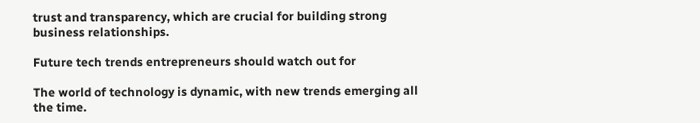trust and transparency, which are crucial for building strong business relationships.

Future tech trends entrepreneurs should watch out for

The world of technology is dynamic, with new trends emerging all the time.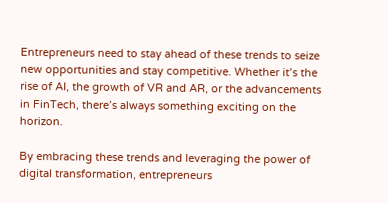Entrepreneurs need to stay ahead of these trends to seize new opportunities and stay competitive. Whether it’s the rise of AI, the growth of VR and AR, or the advancements in FinTech, there’s always something exciting on the horizon.

By embracing these trends and leveraging the power of digital transformation, entrepreneurs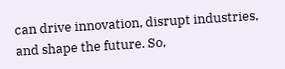can drive innovation, disrupt industries, and shape the future. So,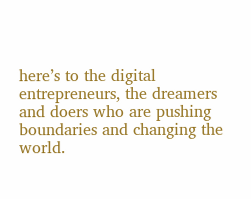here’s to the digital entrepreneurs, the dreamers and doers who are pushing boundaries and changing the world.